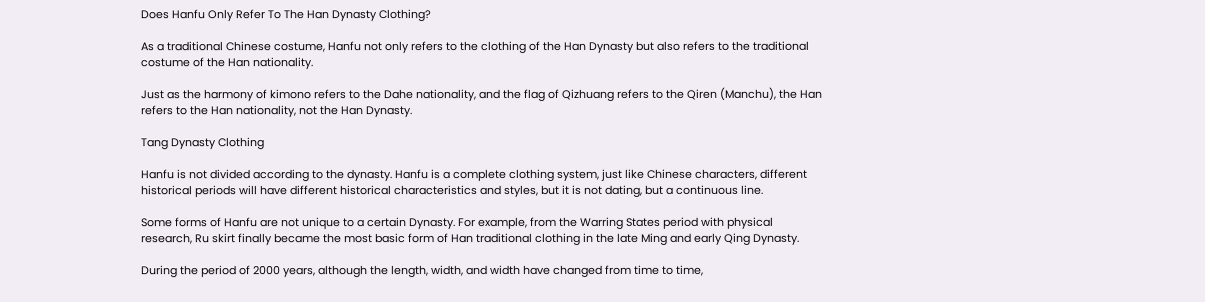Does Hanfu Only Refer To The Han Dynasty Clothing?

As a traditional Chinese costume, Hanfu not only refers to the clothing of the Han Dynasty but also refers to the traditional costume of the Han nationality.

Just as the harmony of kimono refers to the Dahe nationality, and the flag of Qizhuang refers to the Qiren (Manchu), the Han refers to the Han nationality, not the Han Dynasty.

Tang Dynasty Clothing

Hanfu is not divided according to the dynasty. Hanfu is a complete clothing system, just like Chinese characters, different historical periods will have different historical characteristics and styles, but it is not dating, but a continuous line.

Some forms of Hanfu are not unique to a certain Dynasty. For example, from the Warring States period with physical research, Ru skirt finally became the most basic form of Han traditional clothing in the late Ming and early Qing Dynasty.

During the period of 2000 years, although the length, width, and width have changed from time to time,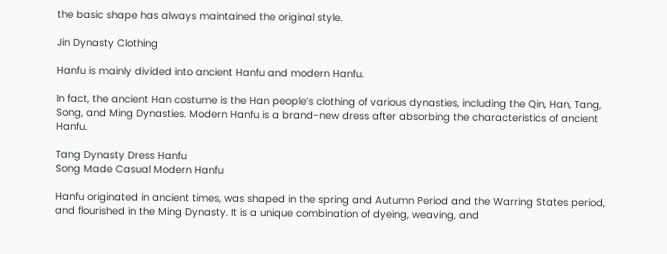the basic shape has always maintained the original style.

Jin Dynasty Clothing

Hanfu is mainly divided into ancient Hanfu and modern Hanfu.

In fact, the ancient Han costume is the Han people’s clothing of various dynasties, including the Qin, Han, Tang, Song, and Ming Dynasties. Modern Hanfu is a brand-new dress after absorbing the characteristics of ancient Hanfu.

Tang Dynasty Dress Hanfu
Song Made Casual Modern Hanfu

Hanfu originated in ancient times, was shaped in the spring and Autumn Period and the Warring States period, and flourished in the Ming Dynasty. It is a unique combination of dyeing, weaving, and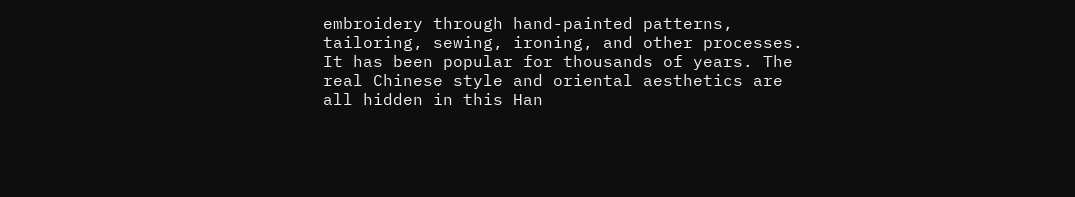embroidery through hand-painted patterns, tailoring, sewing, ironing, and other processes. It has been popular for thousands of years. The real Chinese style and oriental aesthetics are all hidden in this Han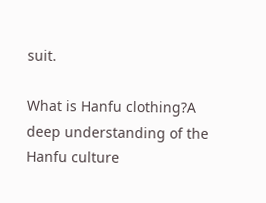suit.

What is Hanfu clothing?A deep understanding of the Hanfu culture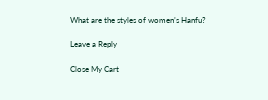What are the styles of women’s Hanfu?

Leave a Reply

Close My Cart